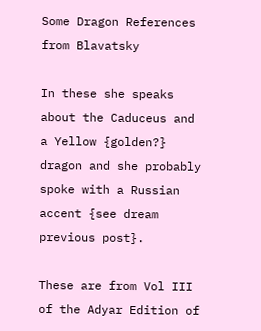Some Dragon References from Blavatsky

In these she speaks about the Caduceus and a Yellow {golden?} dragon and she probably spoke with a Russian accent {see dream previous post}.

These are from Vol III of the Adyar Edition of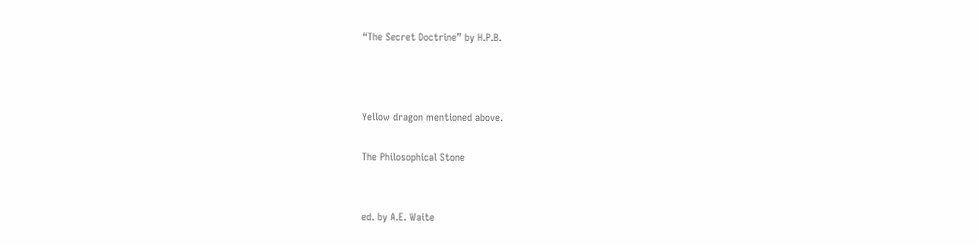“The Secret Doctrine” by H.P.B.



Yellow dragon mentioned above.

The Philosophical Stone


ed. by A.E. Waite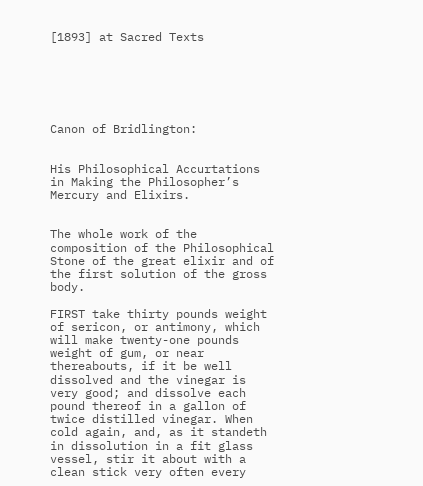[1893] at Sacred Texts






Canon of Bridlington:


His Philosophical Accurtations in Making the Philosopher’s Mercury and Elixirs.


The whole work of the composition of the Philosophical Stone of the great elixir and of the first solution of the gross body.

FIRST take thirty pounds weight of sericon, or antimony, which will make twenty-one pounds weight of gum, or near thereabouts, if it be well dissolved and the vinegar is very good; and dissolve each pound thereof in a gallon of twice distilled vinegar. When cold again, and, as it standeth in dissolution in a fit glass vessel, stir it about with a clean stick very often every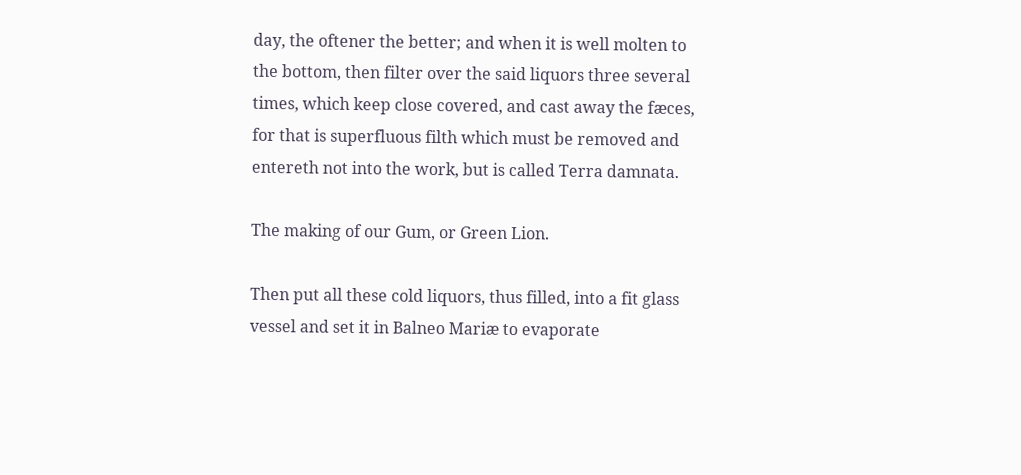day, the oftener the better; and when it is well molten to the bottom, then filter over the said liquors three several times, which keep close covered, and cast away the fæces, for that is superfluous filth which must be removed and entereth not into the work, but is called Terra damnata.

The making of our Gum, or Green Lion.

Then put all these cold liquors, thus filled, into a fit glass vessel and set it in Balneo Mariæ to evaporate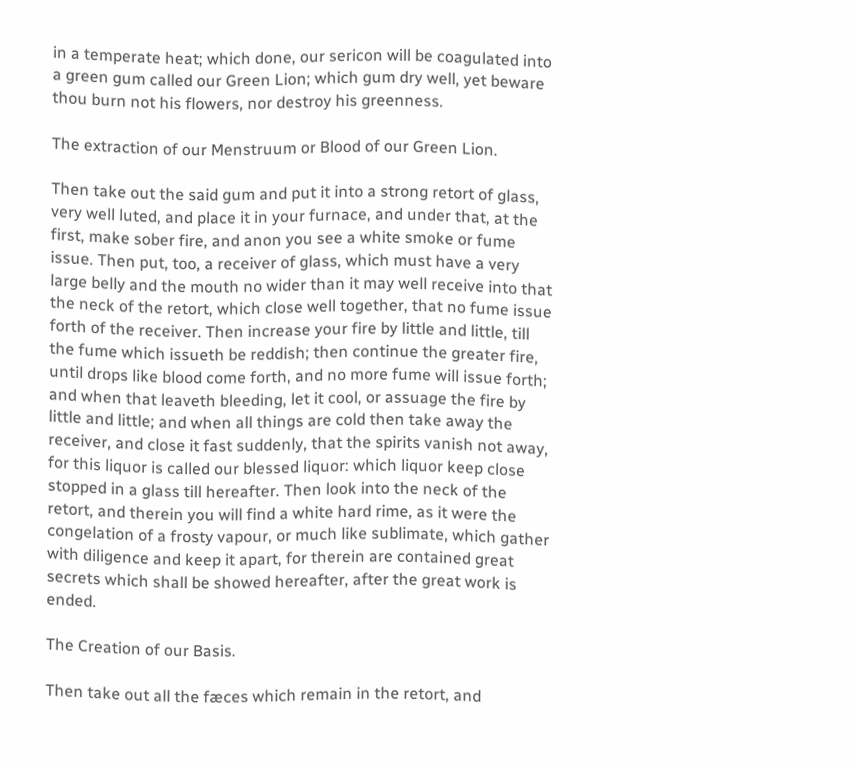in a temperate heat; which done, our sericon will be coagulated into a green gum called our Green Lion; which gum dry well, yet beware thou burn not his flowers, nor destroy his greenness.

The extraction of our Menstruum or Blood of our Green Lion.

Then take out the said gum and put it into a strong retort of glass, very well luted, and place it in your furnace, and under that, at the first, make sober fire, and anon you see a white smoke or fume issue. Then put, too, a receiver of glass, which must have a very large belly and the mouth no wider than it may well receive into that the neck of the retort, which close well together, that no fume issue forth of the receiver. Then increase your fire by little and little, till the fume which issueth be reddish; then continue the greater fire, until drops like blood come forth, and no more fume will issue forth; and when that leaveth bleeding, let it cool, or assuage the fire by little and little; and when all things are cold then take away the receiver, and close it fast suddenly, that the spirits vanish not away, for this liquor is called our blessed liquor: which liquor keep close stopped in a glass till hereafter. Then look into the neck of the retort, and therein you will find a white hard rime, as it were the congelation of a frosty vapour, or much like sublimate, which gather with diligence and keep it apart, for therein are contained great secrets which shall be showed hereafter, after the great work is ended.

The Creation of our Basis.

Then take out all the fæces which remain in the retort, and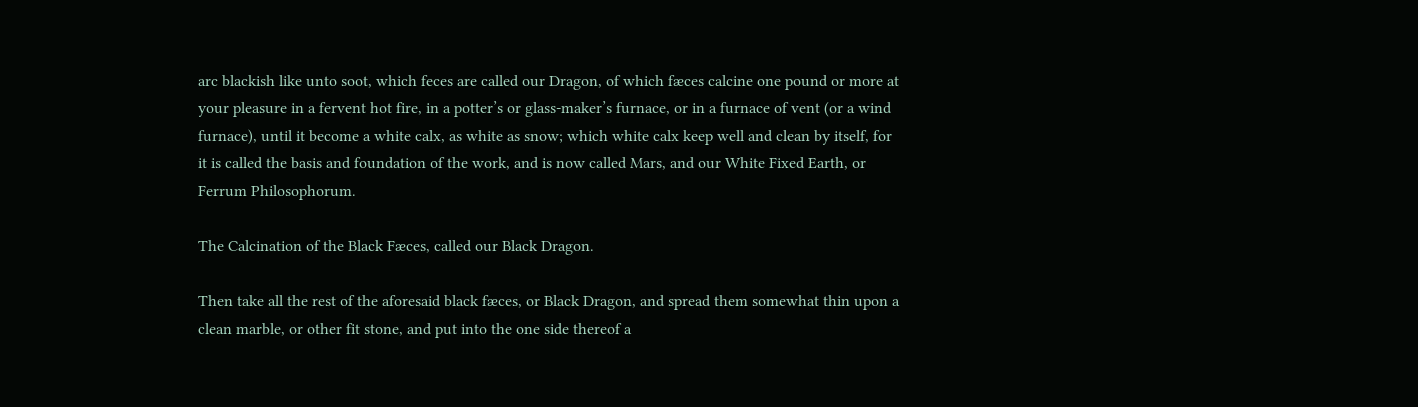arc blackish like unto soot, which feces are called our Dragon, of which fæces calcine one pound or more at your pleasure in a fervent hot fire, in a potter’s or glass-maker’s furnace, or in a furnace of vent (or a wind furnace), until it become a white calx, as white as snow; which white calx keep well and clean by itself, for it is called the basis and foundation of the work, and is now called Mars, and our White Fixed Earth, or Ferrum Philosophorum.

The Calcination of the Black Fæces, called our Black Dragon.

Then take all the rest of the aforesaid black fæces, or Black Dragon, and spread them somewhat thin upon a clean marble, or other fit stone, and put into the one side thereof a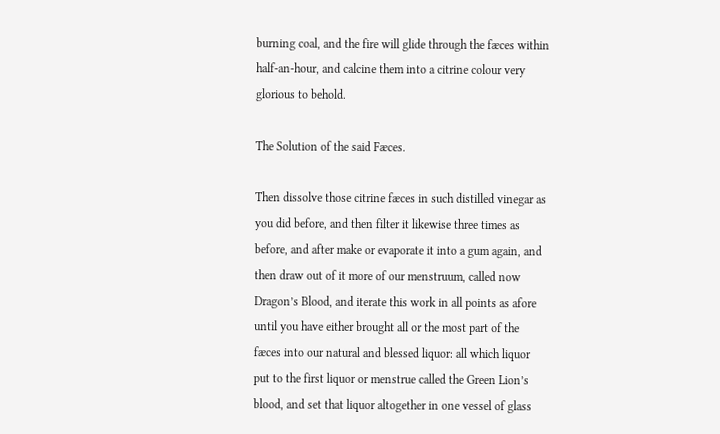burning coal, and the fire will glide through the fæces within half-an-hour, and calcine them into a citrine colour very glorious to behold.

The Solution of the said Fæces.

Then dissolve those citrine fæces in such distilled vinegar as you did before, and then filter it likewise three times as before, and after make or evaporate it into a gum again, and then draw out of it more of our menstruum, called now Dragon’s Blood, and iterate this work in all points as afore until you have either brought all or the most part of the fæces into our natural and blessed liquor: all which liquor put to the first liquor or menstrue called the Green Lion’s blood, and set that liquor altogether in one vessel of glass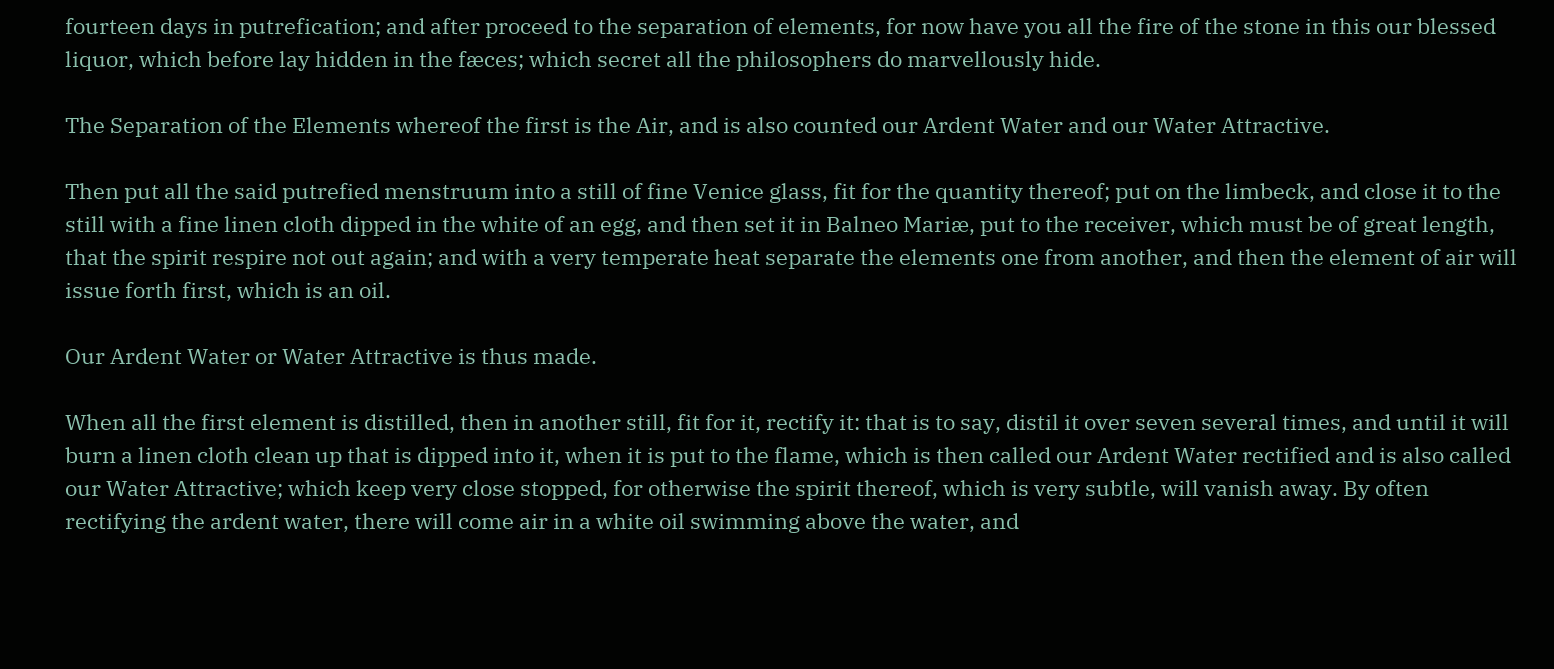fourteen days in putrefication; and after proceed to the separation of elements, for now have you all the fire of the stone in this our blessed liquor, which before lay hidden in the fæces; which secret all the philosophers do marvellously hide.

The Separation of the Elements whereof the first is the Air, and is also counted our Ardent Water and our Water Attractive.

Then put all the said putrefied menstruum into a still of fine Venice glass, fit for the quantity thereof; put on the limbeck, and close it to the still with a fine linen cloth dipped in the white of an egg, and then set it in Balneo Mariæ, put to the receiver, which must be of great length, that the spirit respire not out again; and with a very temperate heat separate the elements one from another, and then the element of air will issue forth first, which is an oil.

Our Ardent Water or Water Attractive is thus made.

When all the first element is distilled, then in another still, fit for it, rectify it: that is to say, distil it over seven several times, and until it will burn a linen cloth clean up that is dipped into it, when it is put to the flame, which is then called our Ardent Water rectified and is also called our Water Attractive; which keep very close stopped, for otherwise the spirit thereof, which is very subtle, will vanish away. By often rectifying the ardent water, there will come air in a white oil swimming above the water, and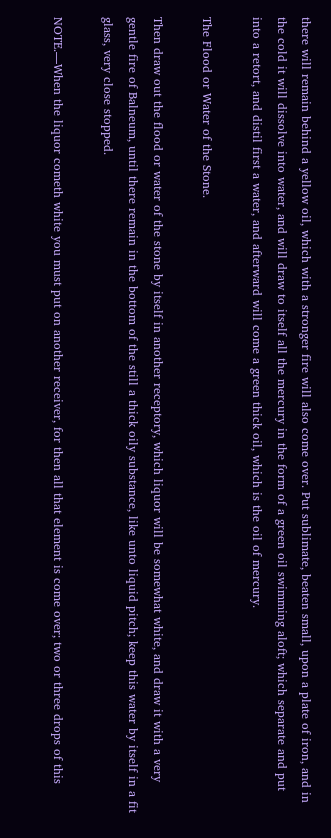there will remain behind a yellow oil, which with a stronger fire will also come over. Put sublimate, beaten small, upon a plate of iron, and in the cold it will dissolve into water, and will draw to itself all the mercury in the form of a green oil swimming aloft; which separate and put into a retort, and distil first a water, and afterward will come a green thick oil, which is the oil of mercury.

The Flood or Water of the Stone.

Then draw out the flood or water of the stone by itself in another receptory, which liquor will be somewhat white, and draw it with a very gentle fire of Balneum, until there remain in the bottom of the still a thick oily substance, like unto liquid pitch; keep this water by itself in a fit glass, very close stopped.

NOTE.—When the liquor cometh white you must put on another receiver, for then all that element is come over; two or three drops of this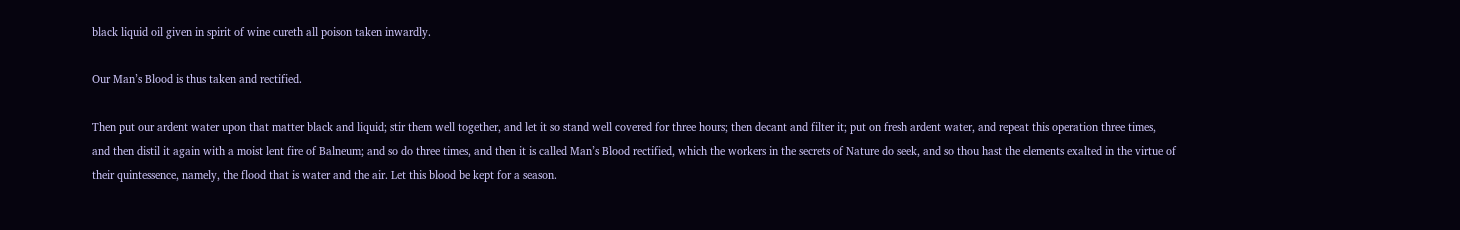black liquid oil given in spirit of wine cureth all poison taken inwardly.

Our Man’s Blood is thus taken and rectified.

Then put our ardent water upon that matter black and liquid; stir them well together, and let it so stand well covered for three hours; then decant and filter it; put on fresh ardent water, and repeat this operation three times, and then distil it again with a moist lent fire of Balneum; and so do three times, and then it is called Man’s Blood rectified, which the workers in the secrets of Nature do seek, and so thou hast the elements exalted in the virtue of their quintessence, namely, the flood that is water and the air. Let this blood be kept for a season.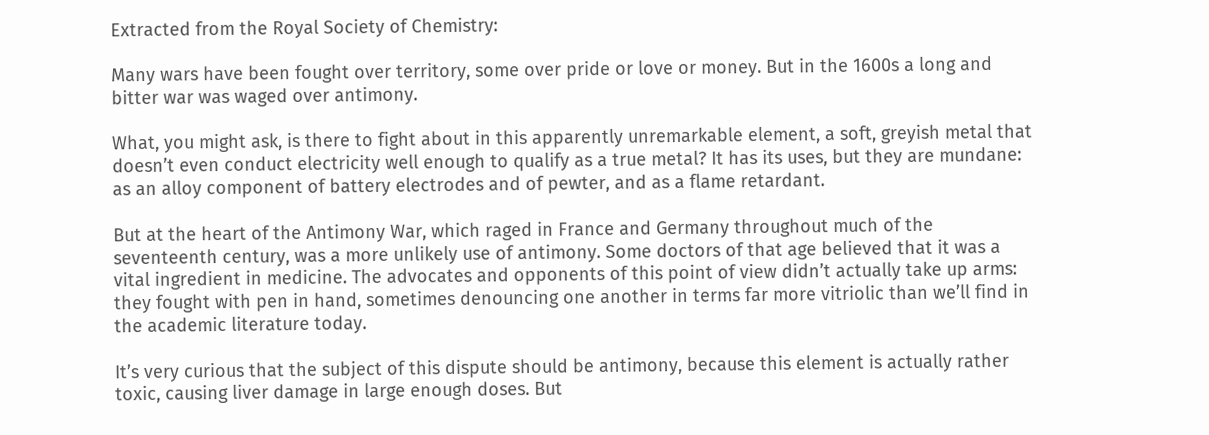Extracted from the Royal Society of Chemistry:

Many wars have been fought over territory, some over pride or love or money. But in the 1600s a long and bitter war was waged over antimony.

What, you might ask, is there to fight about in this apparently unremarkable element, a soft, greyish metal that doesn’t even conduct electricity well enough to qualify as a true metal? It has its uses, but they are mundane: as an alloy component of battery electrodes and of pewter, and as a flame retardant.

But at the heart of the Antimony War, which raged in France and Germany throughout much of the seventeenth century, was a more unlikely use of antimony. Some doctors of that age believed that it was a vital ingredient in medicine. The advocates and opponents of this point of view didn’t actually take up arms: they fought with pen in hand, sometimes denouncing one another in terms far more vitriolic than we’ll find in the academic literature today.

It’s very curious that the subject of this dispute should be antimony, because this element is actually rather toxic, causing liver damage in large enough doses. But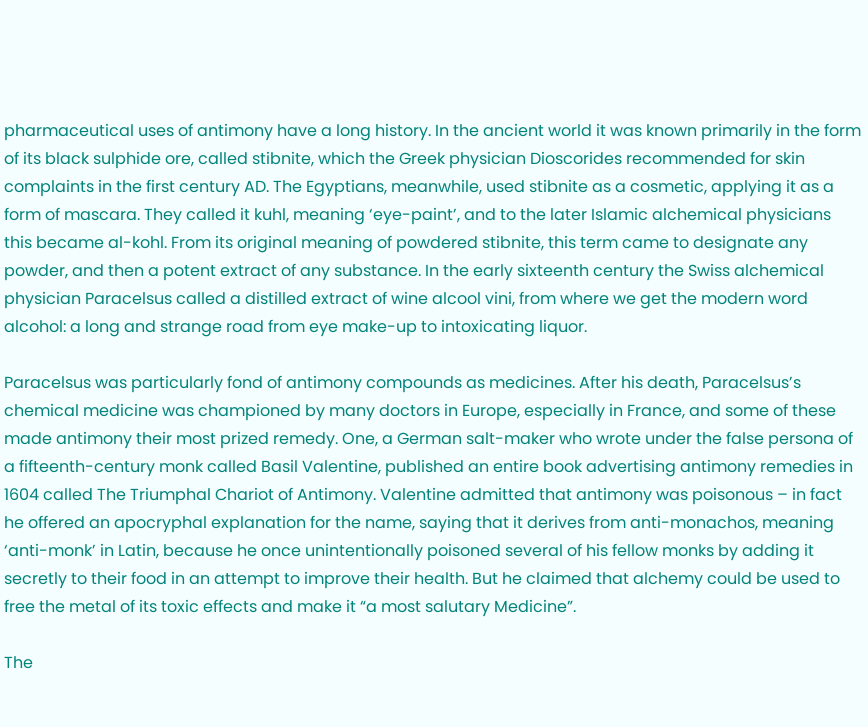pharmaceutical uses of antimony have a long history. In the ancient world it was known primarily in the form of its black sulphide ore, called stibnite, which the Greek physician Dioscorides recommended for skin complaints in the first century AD. The Egyptians, meanwhile, used stibnite as a cosmetic, applying it as a form of mascara. They called it kuhl, meaning ‘eye-paint’, and to the later Islamic alchemical physicians this became al-kohl. From its original meaning of powdered stibnite, this term came to designate any powder, and then a potent extract of any substance. In the early sixteenth century the Swiss alchemical physician Paracelsus called a distilled extract of wine alcool vini, from where we get the modern word alcohol: a long and strange road from eye make-up to intoxicating liquor.

Paracelsus was particularly fond of antimony compounds as medicines. After his death, Paracelsus’s chemical medicine was championed by many doctors in Europe, especially in France, and some of these made antimony their most prized remedy. One, a German salt-maker who wrote under the false persona of a fifteenth-century monk called Basil Valentine, published an entire book advertising antimony remedies in 1604 called The Triumphal Chariot of Antimony. Valentine admitted that antimony was poisonous – in fact he offered an apocryphal explanation for the name, saying that it derives from anti-monachos, meaning ‘anti-monk’ in Latin, because he once unintentionally poisoned several of his fellow monks by adding it secretly to their food in an attempt to improve their health. But he claimed that alchemy could be used to free the metal of its toxic effects and make it “a most salutary Medicine”.

The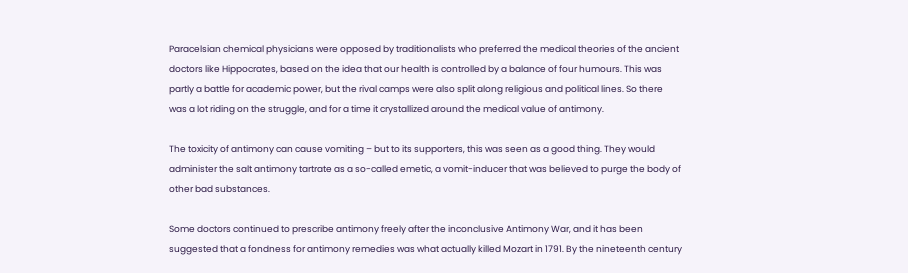Paracelsian chemical physicians were opposed by traditionalists who preferred the medical theories of the ancient doctors like Hippocrates, based on the idea that our health is controlled by a balance of four humours. This was partly a battle for academic power, but the rival camps were also split along religious and political lines. So there was a lot riding on the struggle, and for a time it crystallized around the medical value of antimony.

The toxicity of antimony can cause vomiting – but to its supporters, this was seen as a good thing. They would administer the salt antimony tartrate as a so-called emetic, a vomit-inducer that was believed to purge the body of other bad substances.

Some doctors continued to prescribe antimony freely after the inconclusive Antimony War, and it has been suggested that a fondness for antimony remedies was what actually killed Mozart in 1791. By the nineteenth century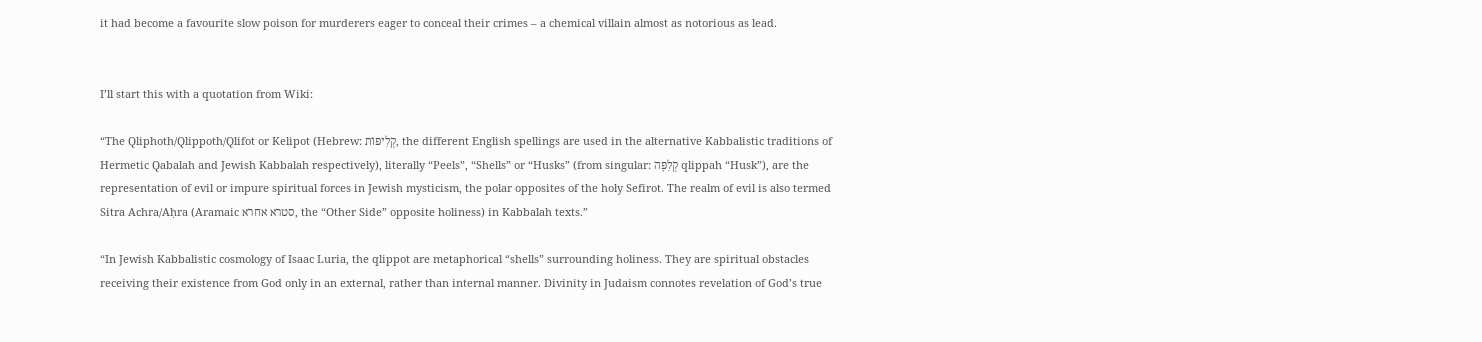it had become a favourite slow poison for murderers eager to conceal their crimes – a chemical villain almost as notorious as lead.


I’ll start this with a quotation from Wiki:

“The Qliphoth/Qlippoth/Qlifot or Kelipot (Hebrew: קְלִיפּוֹת, the different English spellings are used in the alternative Kabbalistic traditions of Hermetic Qabalah and Jewish Kabbalah respectively), literally “Peels”, “Shells” or “Husks” (from singular: קְלִפָּה qlippah “Husk”), are the representation of evil or impure spiritual forces in Jewish mysticism, the polar opposites of the holy Sefirot. The realm of evil is also termed Sitra Achra/Aḥra (Aramaic סטרא אחרא, the “Other Side” opposite holiness) in Kabbalah texts.”

“In Jewish Kabbalistic cosmology of Isaac Luria, the qlippot are metaphorical “shells” surrounding holiness. They are spiritual obstacles receiving their existence from God only in an external, rather than internal manner. Divinity in Judaism connotes revelation of God’s true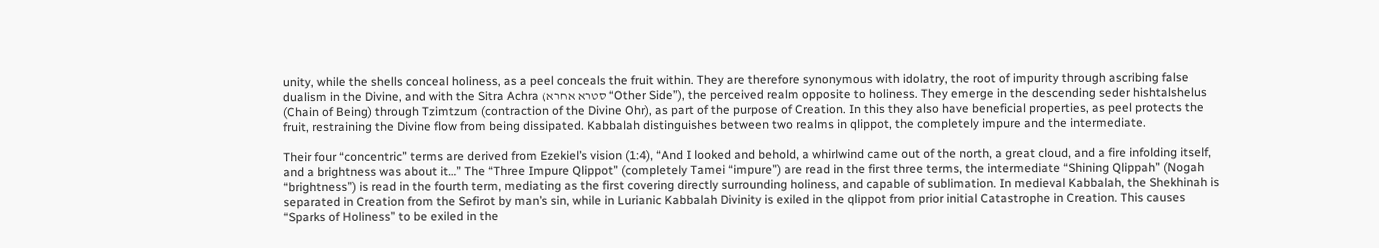unity, while the shells conceal holiness, as a peel conceals the fruit within. They are therefore synonymous with idolatry, the root of impurity through ascribing false dualism in the Divine, and with the Sitra Achra (סטרא אחרא “Other Side”), the perceived realm opposite to holiness. They emerge in the descending seder hishtalshelus (Chain of Being) through Tzimtzum (contraction of the Divine Ohr), as part of the purpose of Creation. In this they also have beneficial properties, as peel protects the fruit, restraining the Divine flow from being dissipated. Kabbalah distinguishes between two realms in qlippot, the completely impure and the intermediate.

Their four “concentric” terms are derived from Ezekiel’s vision (1:4), “And I looked and behold, a whirlwind came out of the north, a great cloud, and a fire infolding itself, and a brightness was about it…” The “Three Impure Qlippot” (completely Tamei “impure”) are read in the first three terms, the intermediate “Shining Qlippah” (Nogah “brightness”) is read in the fourth term, mediating as the first covering directly surrounding holiness, and capable of sublimation. In medieval Kabbalah, the Shekhinah is separated in Creation from the Sefirot by man’s sin, while in Lurianic Kabbalah Divinity is exiled in the qlippot from prior initial Catastrophe in Creation. This causes “Sparks of Holiness” to be exiled in the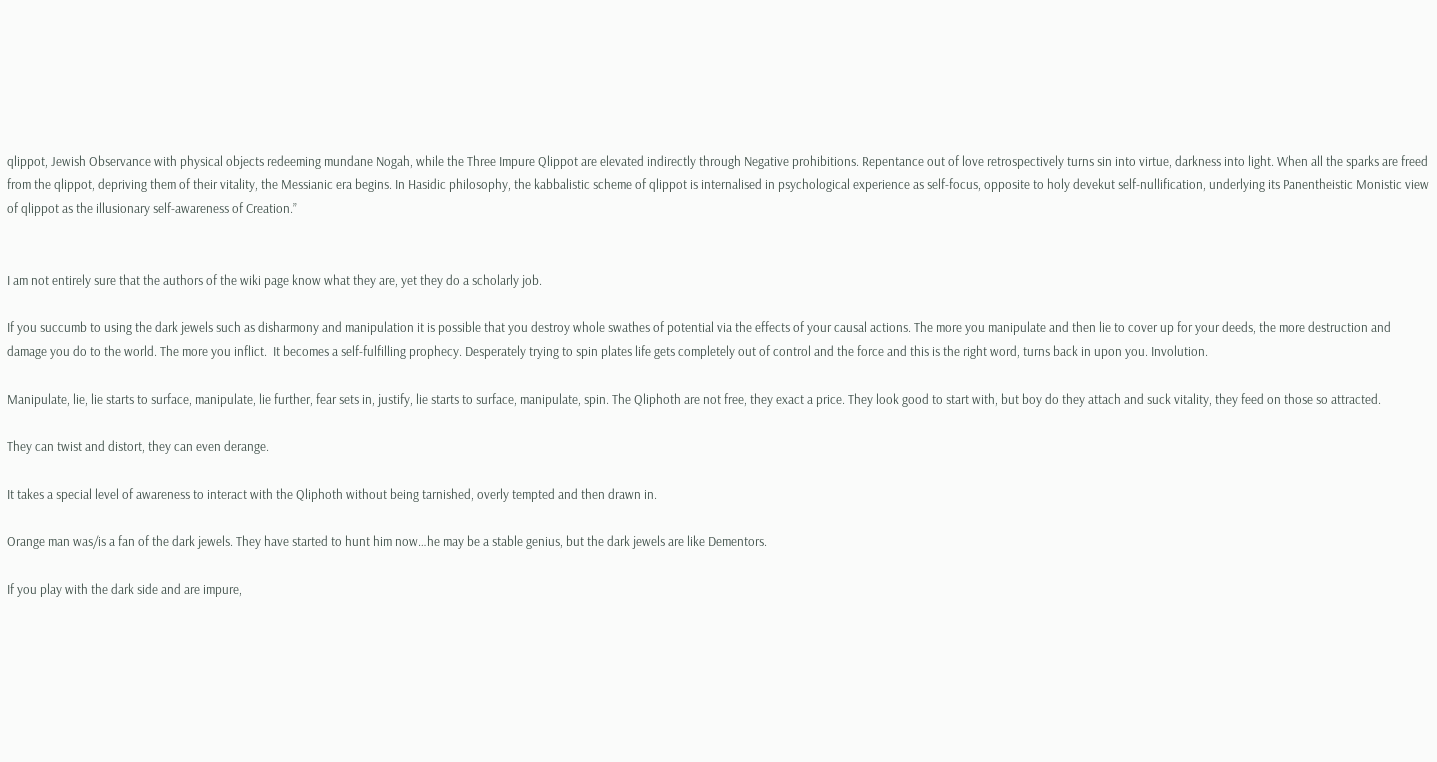qlippot, Jewish Observance with physical objects redeeming mundane Nogah, while the Three Impure Qlippot are elevated indirectly through Negative prohibitions. Repentance out of love retrospectively turns sin into virtue, darkness into light. When all the sparks are freed from the qlippot, depriving them of their vitality, the Messianic era begins. In Hasidic philosophy, the kabbalistic scheme of qlippot is internalised in psychological experience as self-focus, opposite to holy devekut self-nullification, underlying its Panentheistic Monistic view of qlippot as the illusionary self-awareness of Creation.”


I am not entirely sure that the authors of the wiki page know what they are, yet they do a scholarly job.

If you succumb to using the dark jewels such as disharmony and manipulation it is possible that you destroy whole swathes of potential via the effects of your causal actions. The more you manipulate and then lie to cover up for your deeds, the more destruction and damage you do to the world. The more you inflict.  It becomes a self-fulfilling prophecy. Desperately trying to spin plates life gets completely out of control and the force and this is the right word, turns back in upon you. Involution.

Manipulate, lie, lie starts to surface, manipulate, lie further, fear sets in, justify, lie starts to surface, manipulate, spin. The Qliphoth are not free, they exact a price. They look good to start with, but boy do they attach and suck vitality, they feed on those so attracted.

They can twist and distort, they can even derange.

It takes a special level of awareness to interact with the Qliphoth without being tarnished, overly tempted and then drawn in.

Orange man was/is a fan of the dark jewels. They have started to hunt him now…he may be a stable genius, but the dark jewels are like Dementors.

If you play with the dark side and are impure,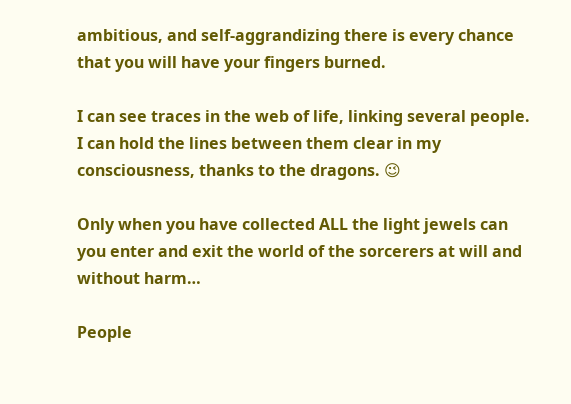ambitious, and self-aggrandizing there is every chance that you will have your fingers burned.

I can see traces in the web of life, linking several people.  I can hold the lines between them clear in my consciousness, thanks to the dragons. 😉

Only when you have collected ALL the light jewels can you enter and exit the world of the sorcerers at will and without harm…

People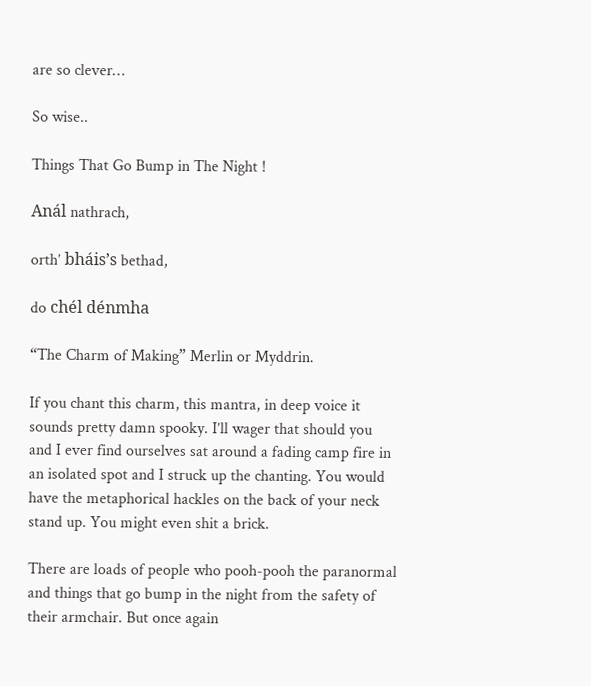are so clever…

So wise..

Things That Go Bump in The Night !

Anál nathrach,

orth’ bháis’s bethad,

do chél dénmha

“The Charm of Making” Merlin or Myddrin.

If you chant this charm, this mantra, in deep voice it sounds pretty damn spooky. I’ll wager that should you and I ever find ourselves sat around a fading camp fire in an isolated spot and I struck up the chanting. You would have the metaphorical hackles on the back of your neck stand up. You might even shit a brick.

There are loads of people who pooh-pooh the paranormal and things that go bump in the night from the safety of their armchair. But once again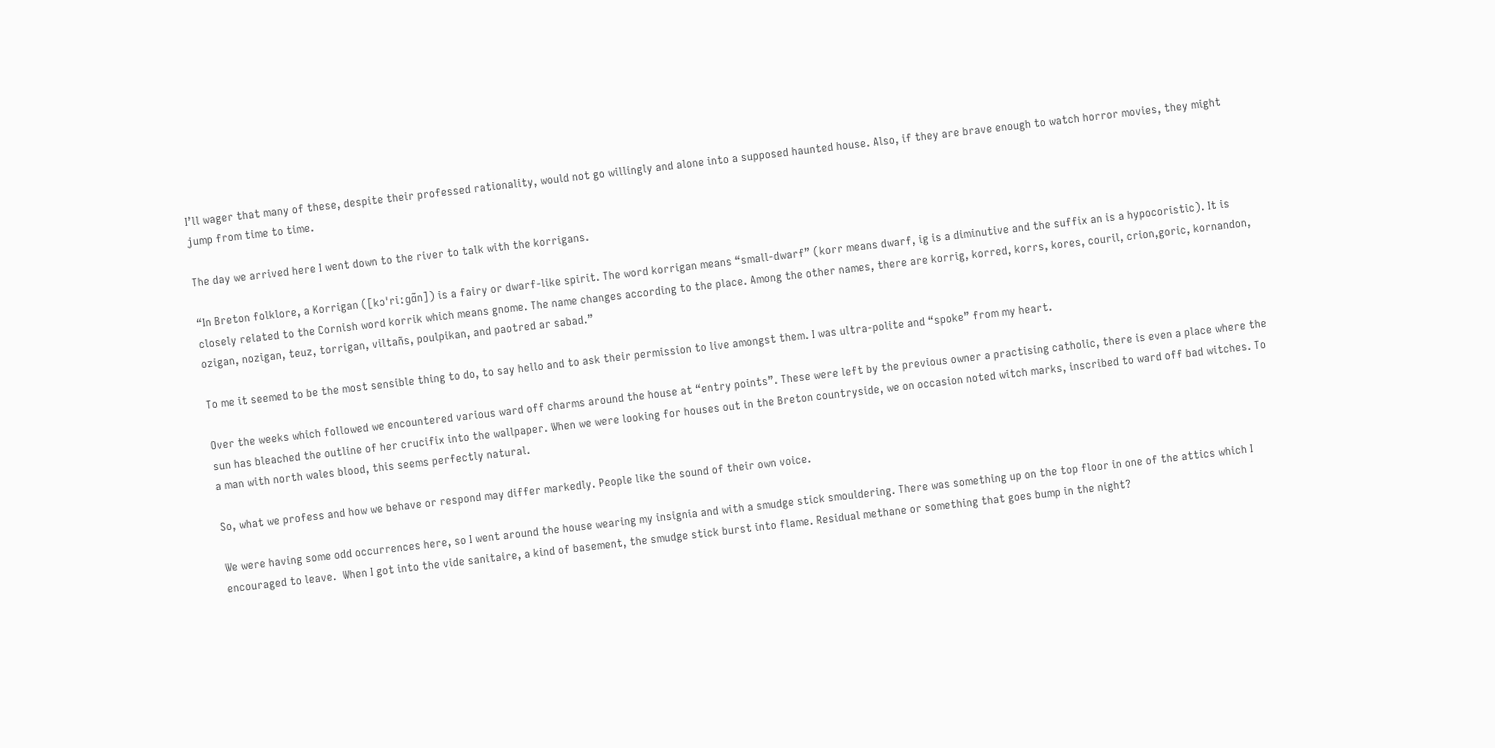I’ll wager that many of these, despite their professed rationality, would not go willingly and alone into a supposed haunted house. Also, if they are brave enough to watch horror movies, they might jump from time to time.

The day we arrived here I went down to the river to talk with the korrigans.

“In Breton folklore, a Korrigan ([kɔˈriːɡɑ̃n]) is a fairy or dwarf-like spirit. The word korrigan means “small-dwarf” (korr means dwarf, ig is a diminutive and the suffix an is a hypocoristic). It is closely related to the Cornish word korrik which means gnome. The name changes according to the place. Among the other names, there are korrig, korred, korrs, kores, couril, crion,goric, kornandon, ozigan, nozigan, teuz, torrigan, viltañs, poulpikan, and paotred ar sabad.”

To me it seemed to be the most sensible thing to do, to say hello and to ask their permission to live amongst them. I was ultra-polite and “spoke” from my heart.

Over the weeks which followed we encountered various ward off charms around the house at “entry points”. These were left by the previous owner a practising catholic, there is even a place where the sun has bleached the outline of her crucifix into the wallpaper. When we were looking for houses out in the Breton countryside, we on occasion noted witch marks, inscribed to ward off bad witches. To a man with north wales blood, this seems perfectly natural.

So, what we profess and how we behave or respond may differ markedly. People like the sound of their own voice.

We were having some odd occurrences here, so I went around the house wearing my insignia and with a smudge stick smouldering. There was something up on the top floor in one of the attics which I encouraged to leave.  When I got into the vide sanitaire, a kind of basement, the smudge stick burst into flame. Residual methane or something that goes bump in the night?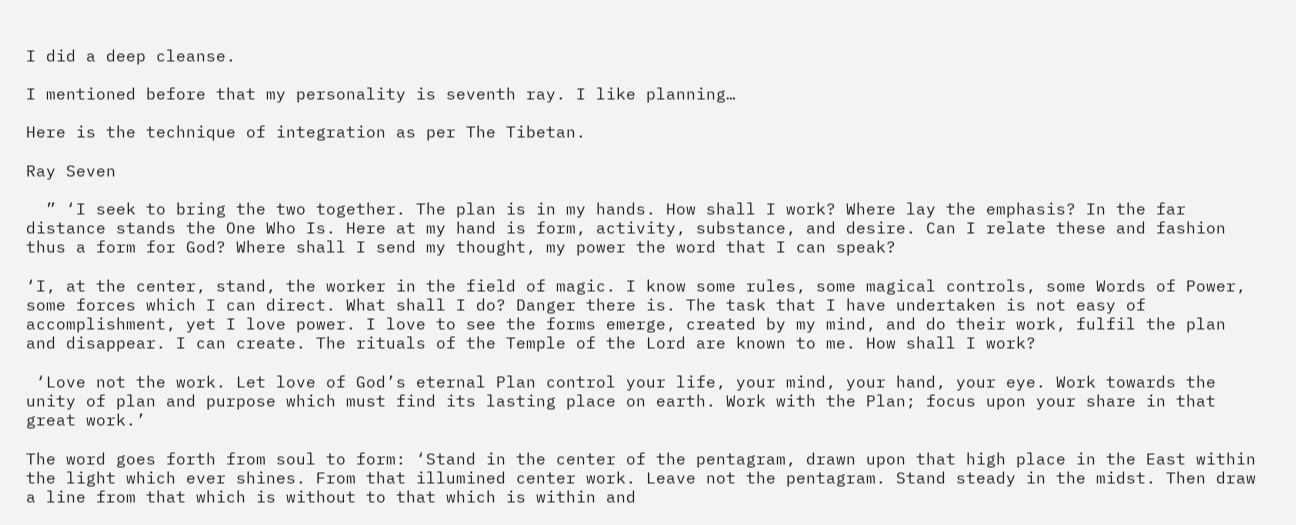I did a deep cleanse.

I mentioned before that my personality is seventh ray. I like planning…

Here is the technique of integration as per The Tibetan.

Ray Seven

  ” ‘I seek to bring the two together. The plan is in my hands. How shall I work? Where lay the emphasis? In the far distance stands the One Who Is. Here at my hand is form, activity, substance, and desire. Can I relate these and fashion thus a form for God? Where shall I send my thought, my power the word that I can speak?

‘I, at the center, stand, the worker in the field of magic. I know some rules, some magical controls, some Words of Power, some forces which I can direct. What shall I do? Danger there is. The task that I have undertaken is not easy of accomplishment, yet I love power. I love to see the forms emerge, created by my mind, and do their work, fulfil the plan and disappear. I can create. The rituals of the Temple of the Lord are known to me. How shall I work?

 ‘Love not the work. Let love of God’s eternal Plan control your life, your mind, your hand, your eye. Work towards the unity of plan and purpose which must find its lasting place on earth. Work with the Plan; focus upon your share in that great work.’

The word goes forth from soul to form: ‘Stand in the center of the pentagram, drawn upon that high place in the East within the light which ever shines. From that illumined center work. Leave not the pentagram. Stand steady in the midst. Then draw a line from that which is without to that which is within and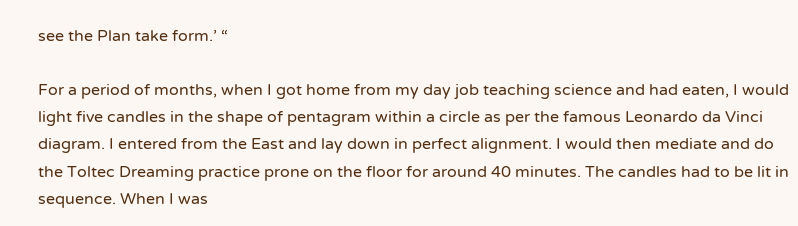see the Plan take form.’ “

For a period of months, when I got home from my day job teaching science and had eaten, I would light five candles in the shape of pentagram within a circle as per the famous Leonardo da Vinci diagram. I entered from the East and lay down in perfect alignment. I would then mediate and do the Toltec Dreaming practice prone on the floor for around 40 minutes. The candles had to be lit in sequence. When I was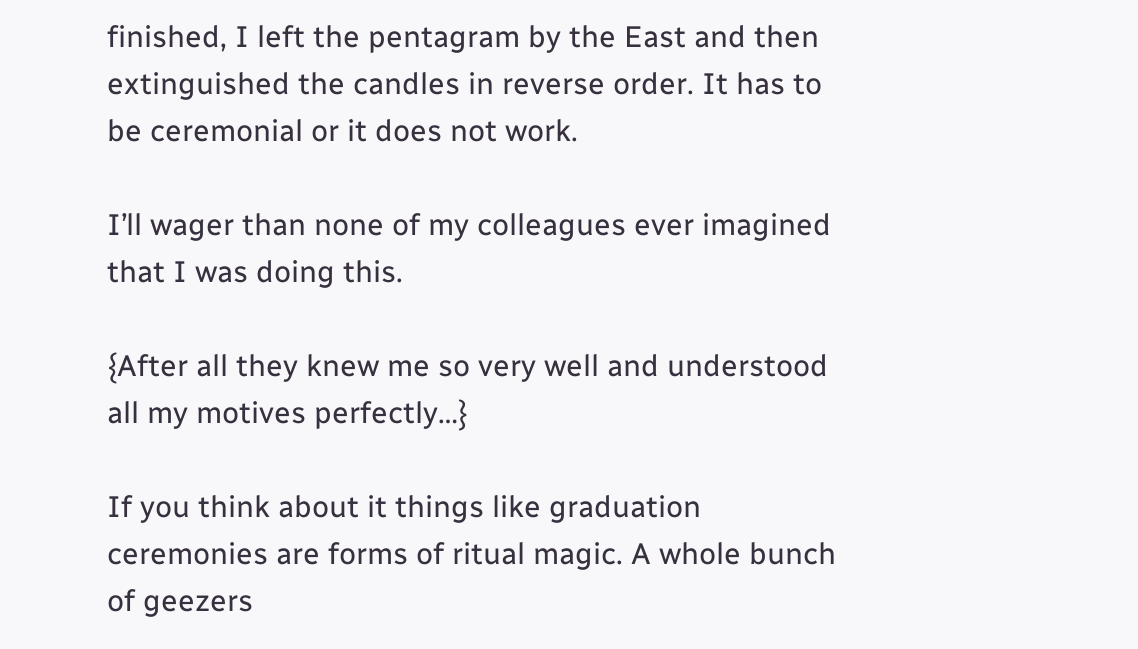finished, I left the pentagram by the East and then extinguished the candles in reverse order. It has to be ceremonial or it does not work.

I’ll wager than none of my colleagues ever imagined that I was doing this.

{After all they knew me so very well and understood all my motives perfectly…}

If you think about it things like graduation ceremonies are forms of ritual magic. A whole bunch of geezers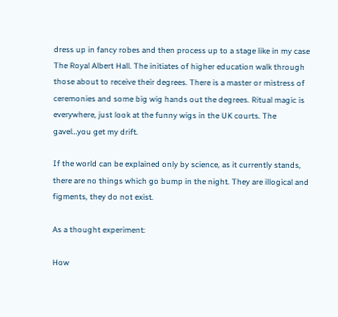dress up in fancy robes and then process up to a stage like in my case The Royal Albert Hall. The initiates of higher education walk through those about to receive their degrees. There is a master or mistress of ceremonies and some big wig hands out the degrees. Ritual magic is everywhere, just look at the funny wigs in the UK courts. The gavel…you get my drift.

If the world can be explained only by science, as it currently stands, there are no things which go bump in the night. They are illogical and figments, they do not exist.

As a thought experiment:

How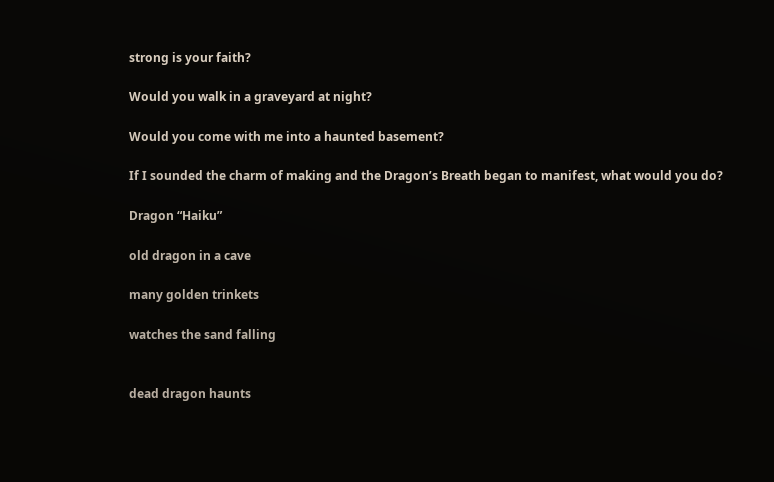strong is your faith?

Would you walk in a graveyard at night?

Would you come with me into a haunted basement?

If I sounded the charm of making and the Dragon’s Breath began to manifest, what would you do?

Dragon “Haiku”

old dragon in a cave

many golden trinkets

watches the sand falling


dead dragon haunts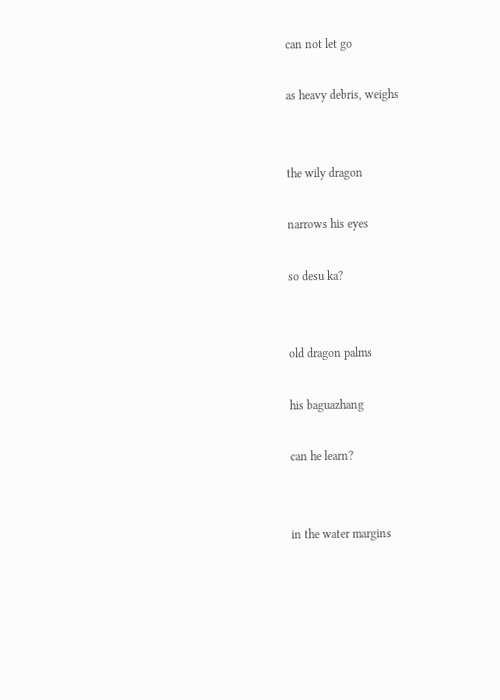can not let go

as heavy debris, weighs


the wily dragon

narrows his eyes

so desu ka?


old dragon palms

his baguazhang

can he learn?


in the water margins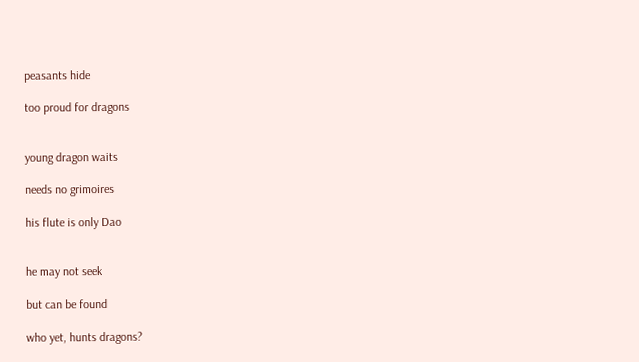peasants hide

too proud for dragons


young dragon waits

needs no grimoires

his flute is only Dao


he may not seek

but can be found

who yet, hunts dragons?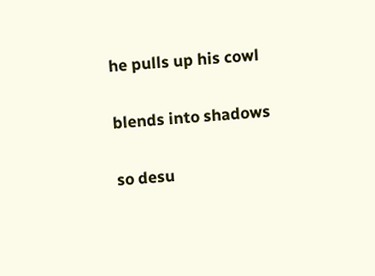he pulls up his cowl

blends into shadows

so desu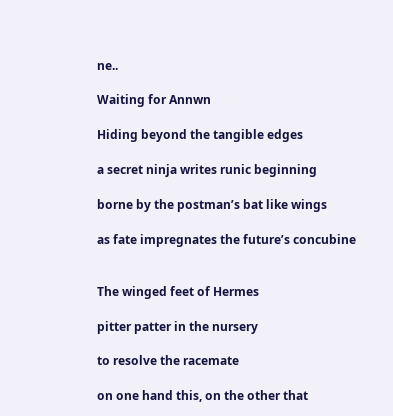ne..

Waiting for Annwn

Hiding beyond the tangible edges

a secret ninja writes runic beginning

borne by the postman’s bat like wings

as fate impregnates the future’s concubine


The winged feet of Hermes

pitter patter in the nursery

to resolve the racemate

on one hand this, on the other that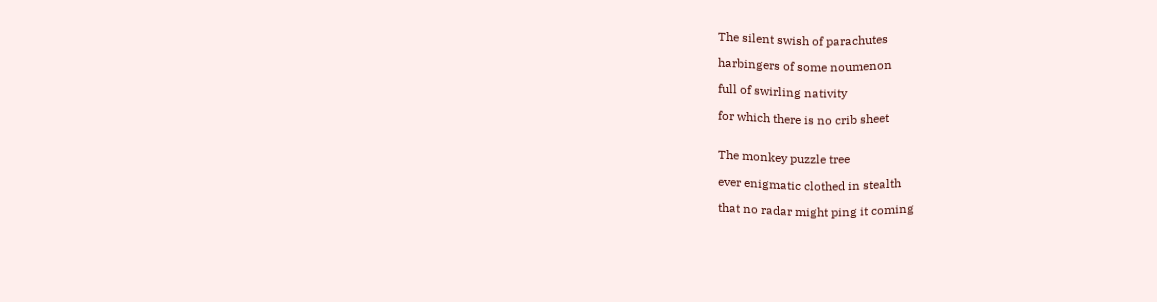The silent swish of parachutes

harbingers of some noumenon

full of swirling nativity

for which there is no crib sheet


The monkey puzzle tree

ever enigmatic clothed in stealth

that no radar might ping it coming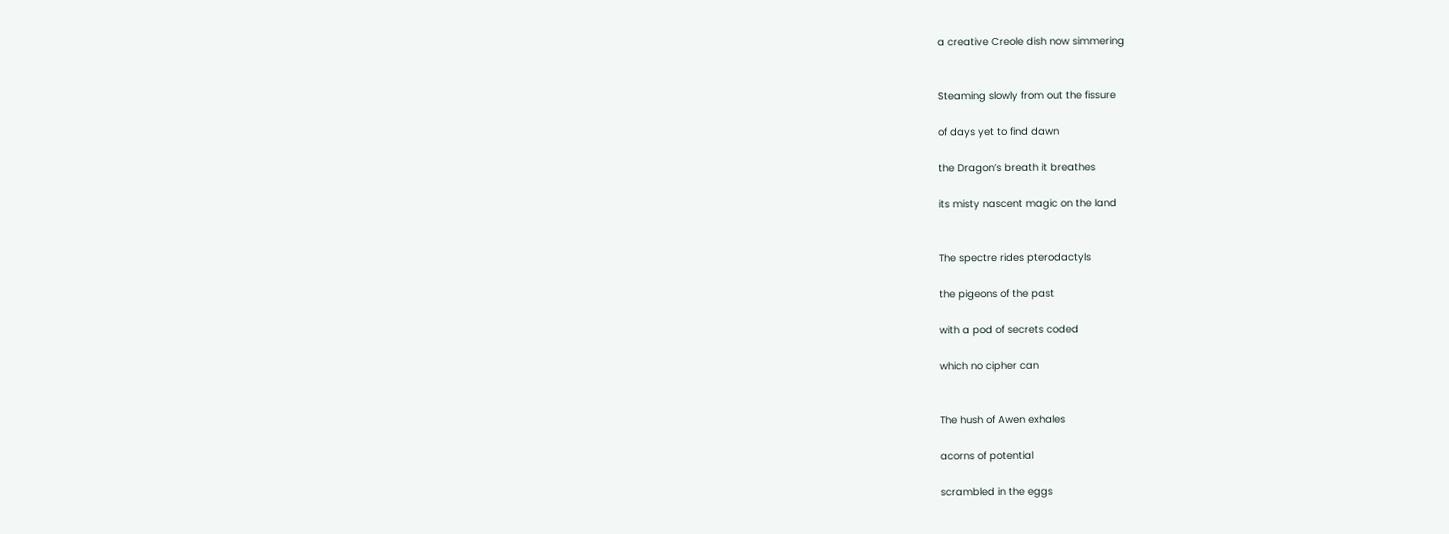a creative Creole dish now simmering


Steaming slowly from out the fissure

of days yet to find dawn

the Dragon’s breath it breathes

its misty nascent magic on the land


The spectre rides pterodactyls

the pigeons of the past

with a pod of secrets coded

which no cipher can


The hush of Awen exhales

acorns of potential

scrambled in the eggs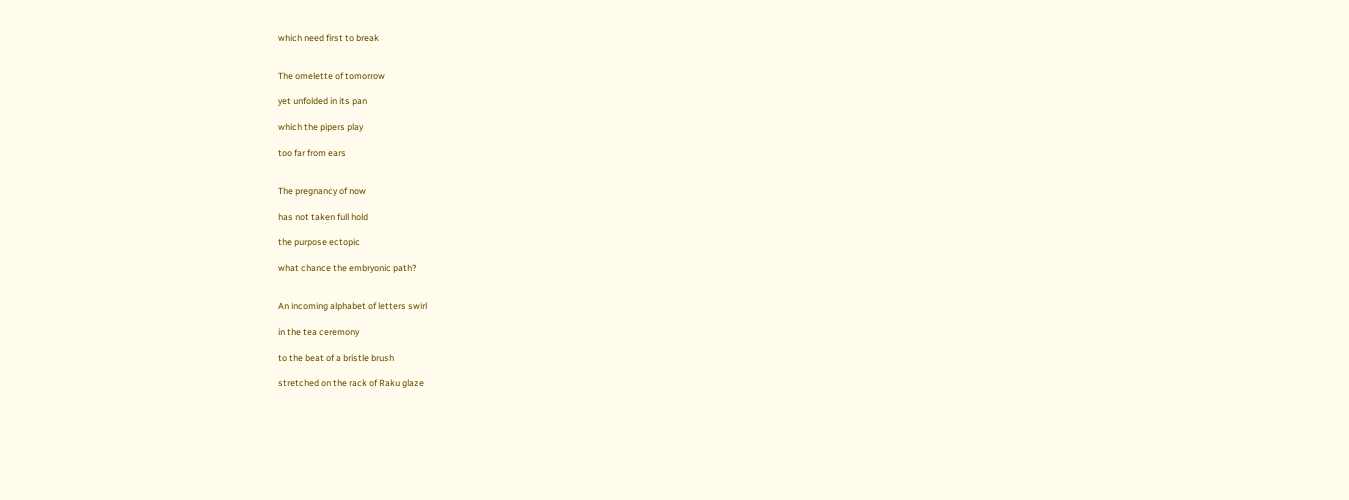which need first to break


The omelette of tomorrow

yet unfolded in its pan

which the pipers play

too far from ears


The pregnancy of now

has not taken full hold

the purpose ectopic

what chance the embryonic path?


An incoming alphabet of letters swirl

in the tea ceremony

to the beat of a bristle brush

stretched on the rack of Raku glaze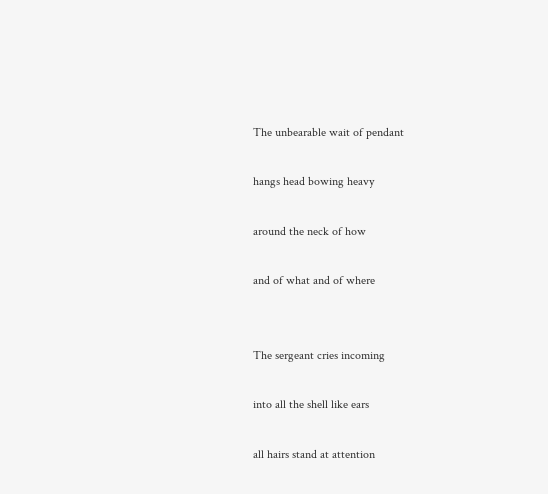The unbearable wait of pendant

hangs head bowing heavy

around the neck of how

and of what and of where


The sergeant cries incoming

into all the shell like ears

all hairs stand at attention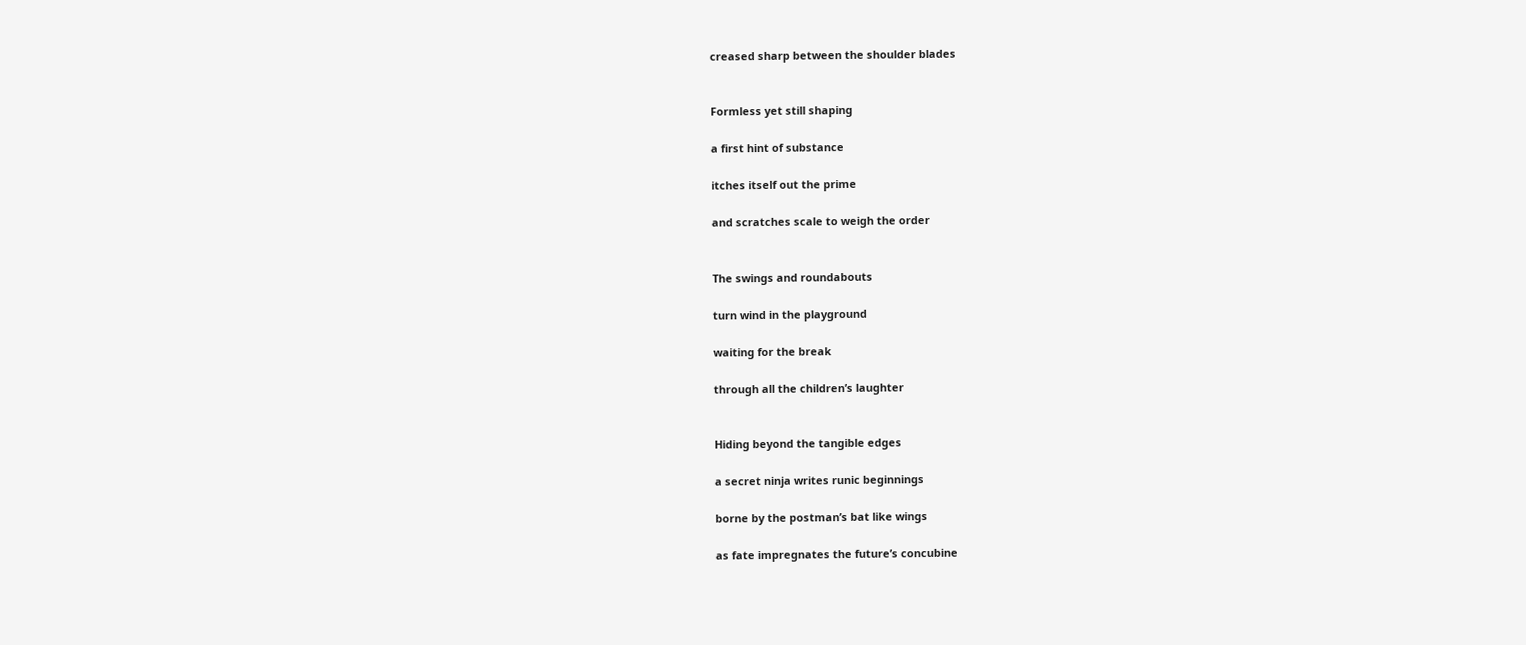creased sharp between the shoulder blades


Formless yet still shaping

a first hint of substance

itches itself out the prime

and scratches scale to weigh the order


The swings and roundabouts

turn wind in the playground

waiting for the break

through all the children’s laughter


Hiding beyond the tangible edges

a secret ninja writes runic beginnings

borne by the postman’s bat like wings

as fate impregnates the future’s concubine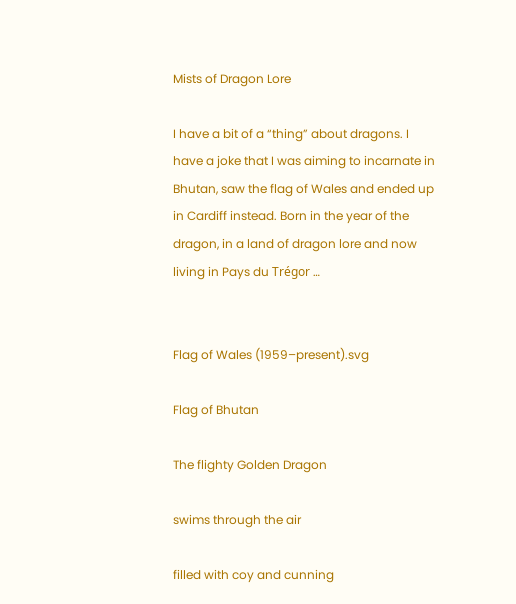Mists of Dragon Lore

I have a bit of a “thing” about dragons. I have a joke that I was aiming to incarnate in Bhutan, saw the flag of Wales and ended up in Cardiff instead. Born in the year of the dragon, in a land of dragon lore and now living in Pays du Trégor …


Flag of Wales (1959–present).svg

Flag of Bhutan

The flighty Golden Dragon

swims through the air

filled with coy and cunning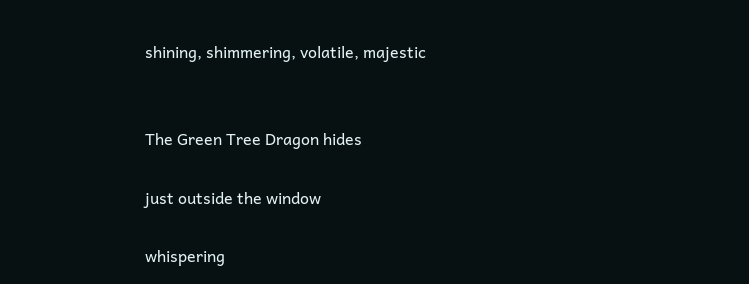shining, shimmering, volatile, majestic


The Green Tree Dragon hides

just outside the window

whispering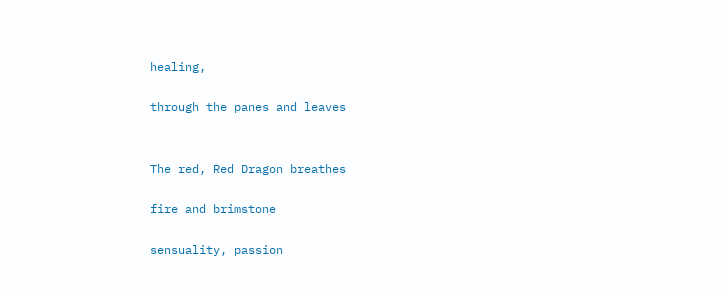healing,

through the panes and leaves


The red, Red Dragon breathes

fire and brimstone

sensuality, passion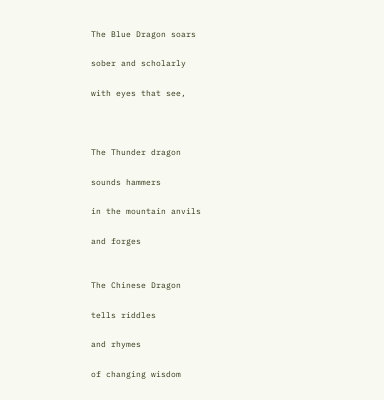The Blue Dragon soars

sober and scholarly

with eyes that see,



The Thunder dragon

sounds hammers

in the mountain anvils

and forges


The Chinese Dragon

tells riddles

and rhymes

of changing wisdom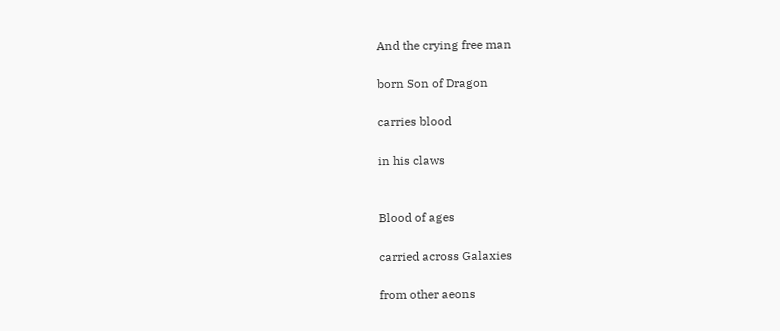And the crying free man

born Son of Dragon

carries blood

in his claws


Blood of ages

carried across Galaxies

from other aeons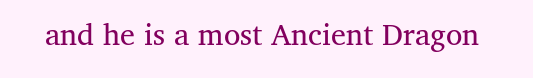and he is a most Ancient Dragon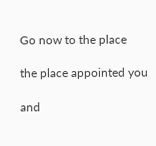Go now to the place

the place appointed you

and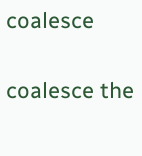coalesce

coalesce the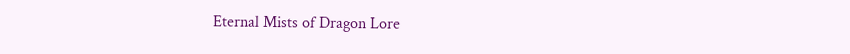Eternal Mists of Dragon Lore